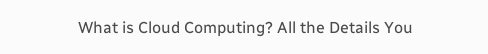What is Cloud Computing? All the Details You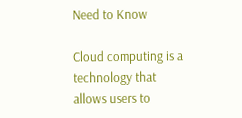Need to Know

Cloud computing is a technology that allows users to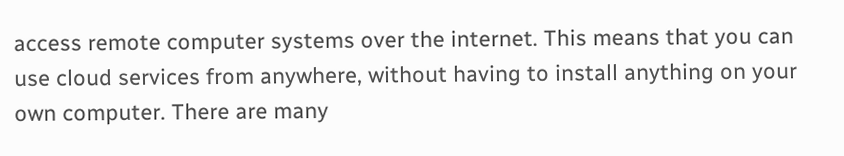access remote computer systems over the internet. This means that you can use cloud services from anywhere, without having to install anything on your own computer. There are many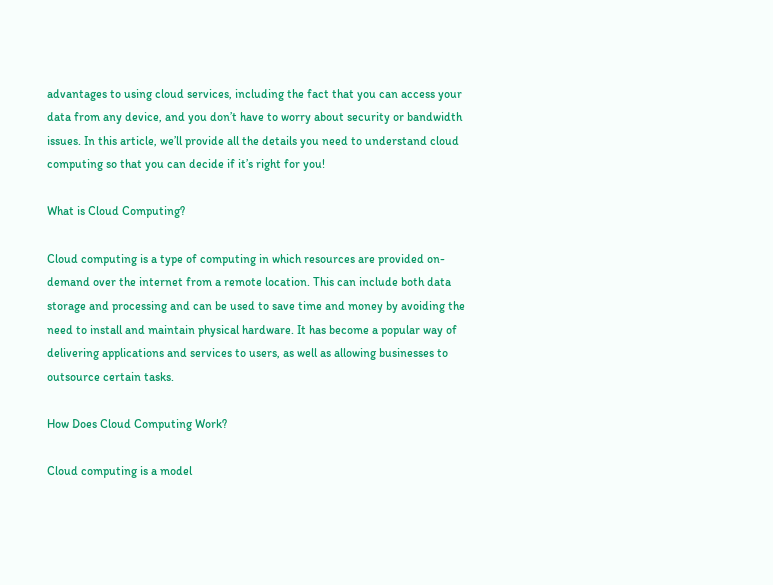advantages to using cloud services, including the fact that you can access your data from any device, and you don’t have to worry about security or bandwidth issues. In this article, we’ll provide all the details you need to understand cloud computing so that you can decide if it’s right for you!

What is Cloud Computing?

Cloud computing is a type of computing in which resources are provided on-demand over the internet from a remote location. This can include both data storage and processing and can be used to save time and money by avoiding the need to install and maintain physical hardware. It has become a popular way of delivering applications and services to users, as well as allowing businesses to outsource certain tasks.

How Does Cloud Computing Work?

Cloud computing is a model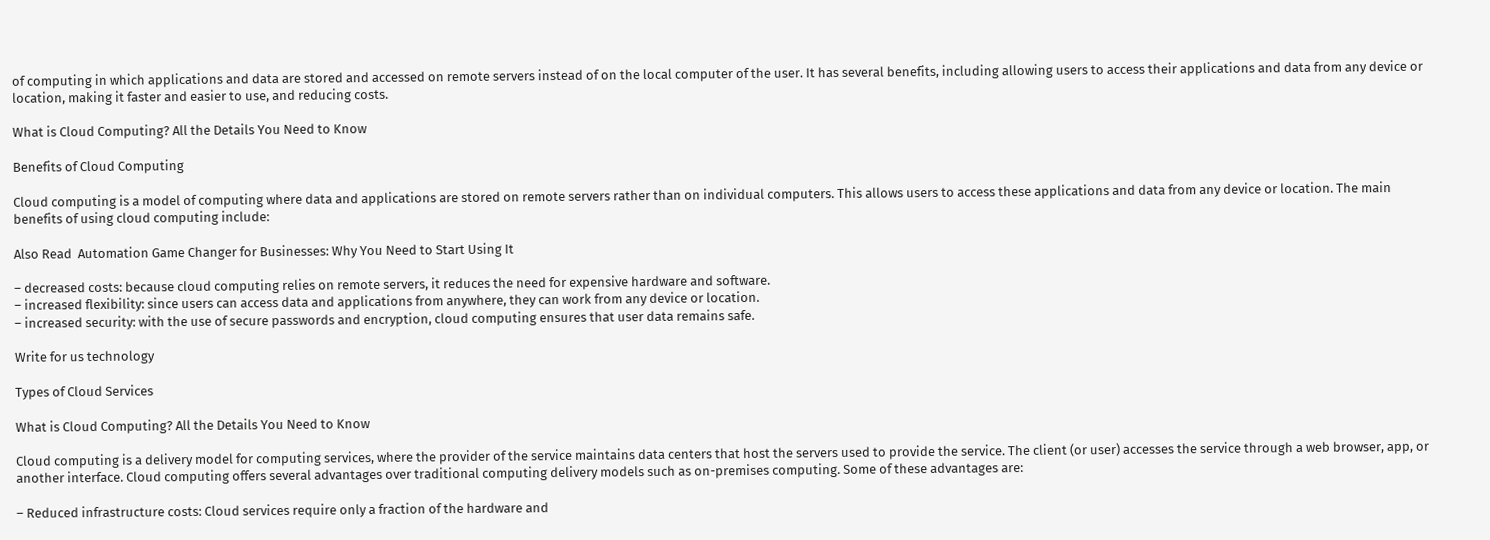of computing in which applications and data are stored and accessed on remote servers instead of on the local computer of the user. It has several benefits, including allowing users to access their applications and data from any device or location, making it faster and easier to use, and reducing costs.

What is Cloud Computing? All the Details You Need to Know

Benefits of Cloud Computing

Cloud computing is a model of computing where data and applications are stored on remote servers rather than on individual computers. This allows users to access these applications and data from any device or location. The main benefits of using cloud computing include:

Also Read  Automation Game Changer for Businesses: Why You Need to Start Using It

– decreased costs: because cloud computing relies on remote servers, it reduces the need for expensive hardware and software.
– increased flexibility: since users can access data and applications from anywhere, they can work from any device or location.
– increased security: with the use of secure passwords and encryption, cloud computing ensures that user data remains safe.

Write for us technology

Types of Cloud Services

What is Cloud Computing? All the Details You Need to Know

Cloud computing is a delivery model for computing services, where the provider of the service maintains data centers that host the servers used to provide the service. The client (or user) accesses the service through a web browser, app, or another interface. Cloud computing offers several advantages over traditional computing delivery models such as on-premises computing. Some of these advantages are:

– Reduced infrastructure costs: Cloud services require only a fraction of the hardware and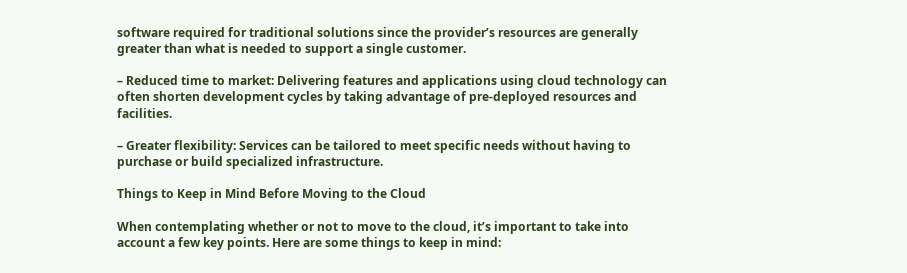software required for traditional solutions since the provider’s resources are generally greater than what is needed to support a single customer.

– Reduced time to market: Delivering features and applications using cloud technology can often shorten development cycles by taking advantage of pre-deployed resources and facilities.

– Greater flexibility: Services can be tailored to meet specific needs without having to purchase or build specialized infrastructure.

Things to Keep in Mind Before Moving to the Cloud

When contemplating whether or not to move to the cloud, it’s important to take into account a few key points. Here are some things to keep in mind: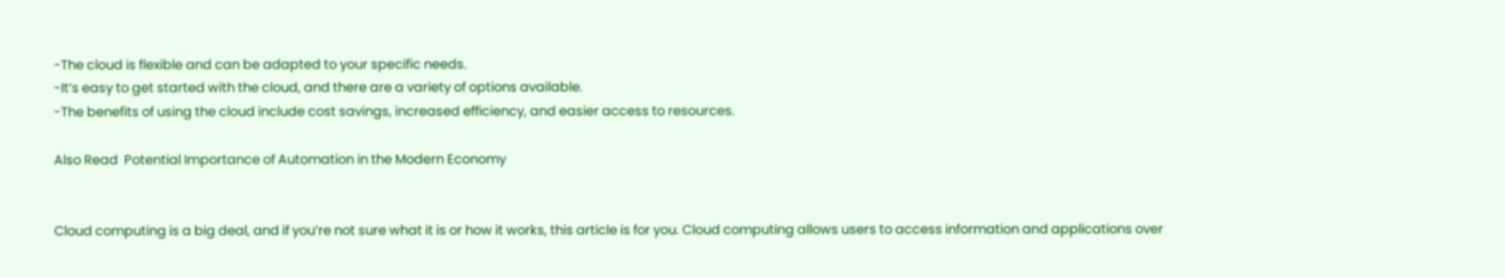-The cloud is flexible and can be adapted to your specific needs.
-It’s easy to get started with the cloud, and there are a variety of options available.
-The benefits of using the cloud include cost savings, increased efficiency, and easier access to resources.

Also Read  Potential Importance of Automation in the Modern Economy


Cloud computing is a big deal, and if you’re not sure what it is or how it works, this article is for you. Cloud computing allows users to access information and applications over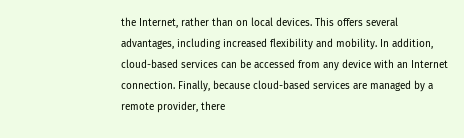the Internet, rather than on local devices. This offers several advantages, including increased flexibility and mobility. In addition, cloud-based services can be accessed from any device with an Internet connection. Finally, because cloud-based services are managed by a remote provider, there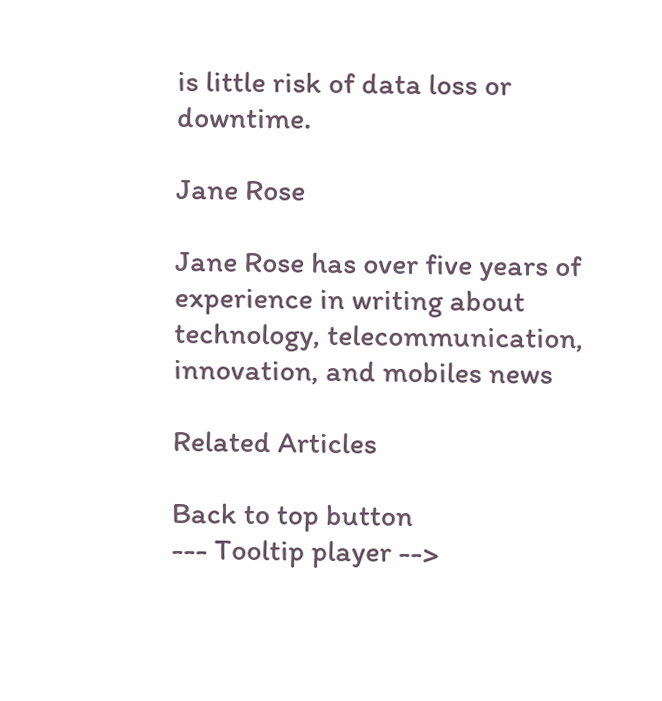is little risk of data loss or downtime.

Jane Rose

Jane Rose has over five years of experience in writing about technology, telecommunication, innovation, and mobiles news

Related Articles

Back to top button
--- Tooltip player -->